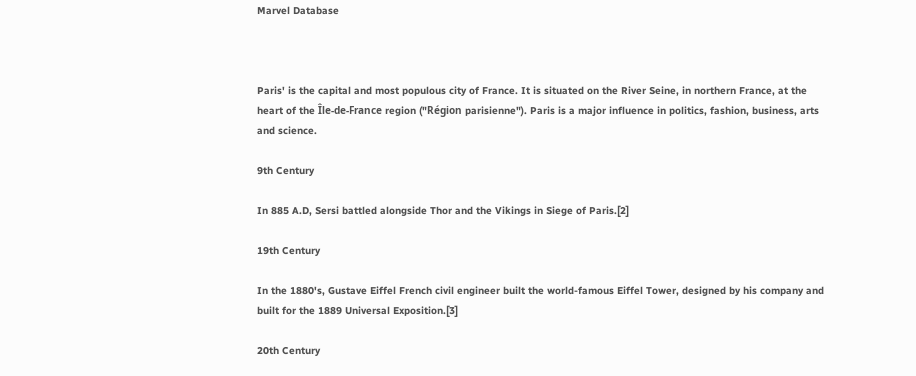Marvel Database



Paris' is the capital and most populous city of France. It is situated on the River Seine, in northern France, at the heart of the Île-de-France region ("Région parisienne"). Paris is a major influence in politics, fashion, business, arts and science.

9th Century

In 885 A.D, Sersi battled alongside Thor and the Vikings in Siege of Paris.[2]

19th Century

In the 1880's, Gustave Eiffel French civil engineer built the world-famous Eiffel Tower, designed by his company and built for the 1889 Universal Exposition.[3]

20th Century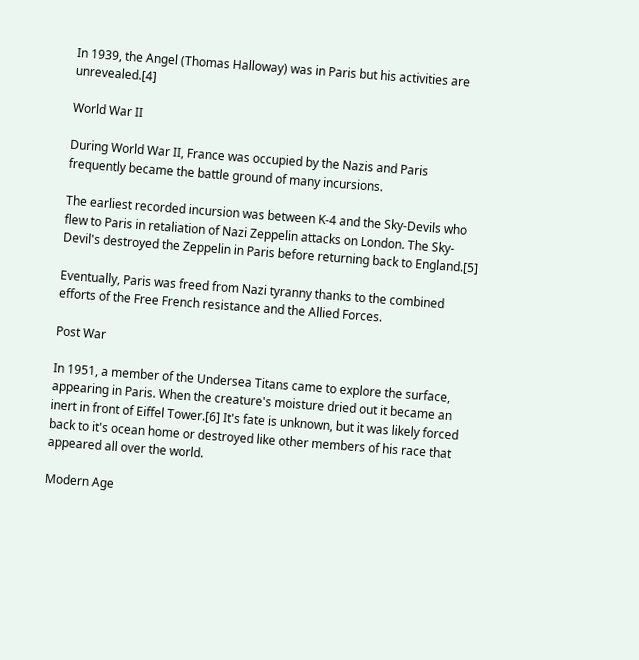In 1939, the Angel (Thomas Halloway) was in Paris but his activities are unrevealed.[4]

World War II

During World War II, France was occupied by the Nazis and Paris frequently became the battle ground of many incursions.

The earliest recorded incursion was between K-4 and the Sky-Devils who flew to Paris in retaliation of Nazi Zeppelin attacks on London. The Sky-Devil's destroyed the Zeppelin in Paris before returning back to England.[5]

Eventually, Paris was freed from Nazi tyranny thanks to the combined efforts of the Free French resistance and the Allied Forces.

Post War

In 1951, a member of the Undersea Titans came to explore the surface, appearing in Paris. When the creature's moisture dried out it became an inert in front of Eiffel Tower.[6] It's fate is unknown, but it was likely forced back to it's ocean home or destroyed like other members of his race that appeared all over the world.

Modern Age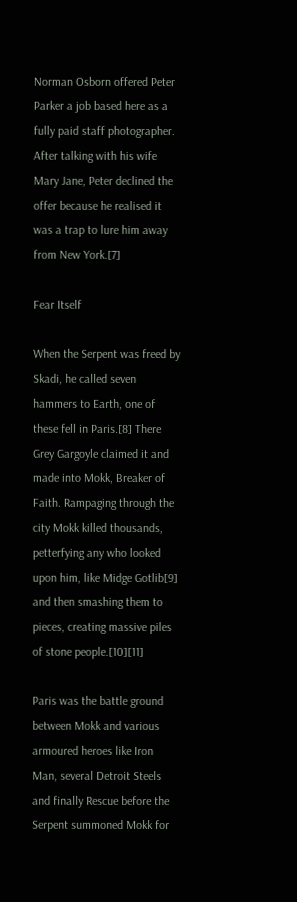Norman Osborn offered Peter Parker a job based here as a fully paid staff photographer. After talking with his wife Mary Jane, Peter declined the offer because he realised it was a trap to lure him away from New York.[7]

Fear Itself

When the Serpent was freed by Skadi, he called seven hammers to Earth, one of these fell in Paris.[8] There Grey Gargoyle claimed it and made into Mokk, Breaker of Faith. Rampaging through the city Mokk killed thousands, petterfying any who looked upon him, like Midge Gotlib[9] and then smashing them to pieces, creating massive piles of stone people.[10][11]

Paris was the battle ground between Mokk and various armoured heroes like Iron Man, several Detroit Steels and finally Rescue before the Serpent summoned Mokk for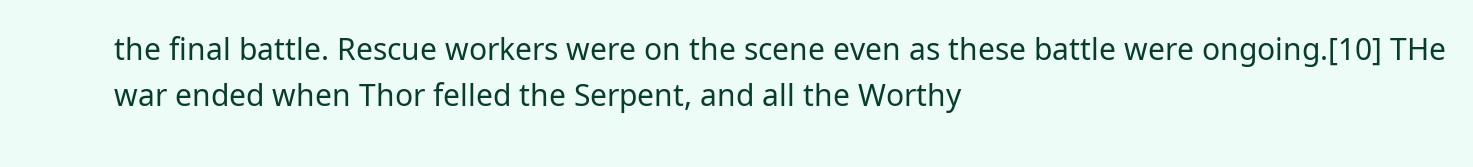the final battle. Rescue workers were on the scene even as these battle were ongoing.[10] THe war ended when Thor felled the Serpent, and all the Worthy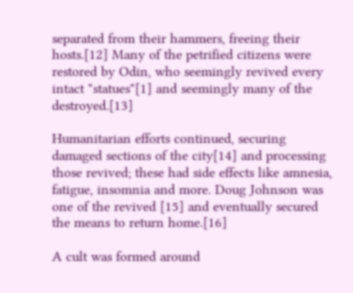separated from their hammers, freeing their hosts.[12] Many of the petrified citizens were restored by Odin, who seemingly revived every intact "statues"[1] and seemingly many of the destroyed.[13]

Humanitarian efforts continued, securing damaged sections of the city[14] and processing those revived; these had side effects like amnesia, fatigue, insomnia and more. Doug Johnson was one of the revived [15] and eventually secured the means to return home.[16]

A cult was formed around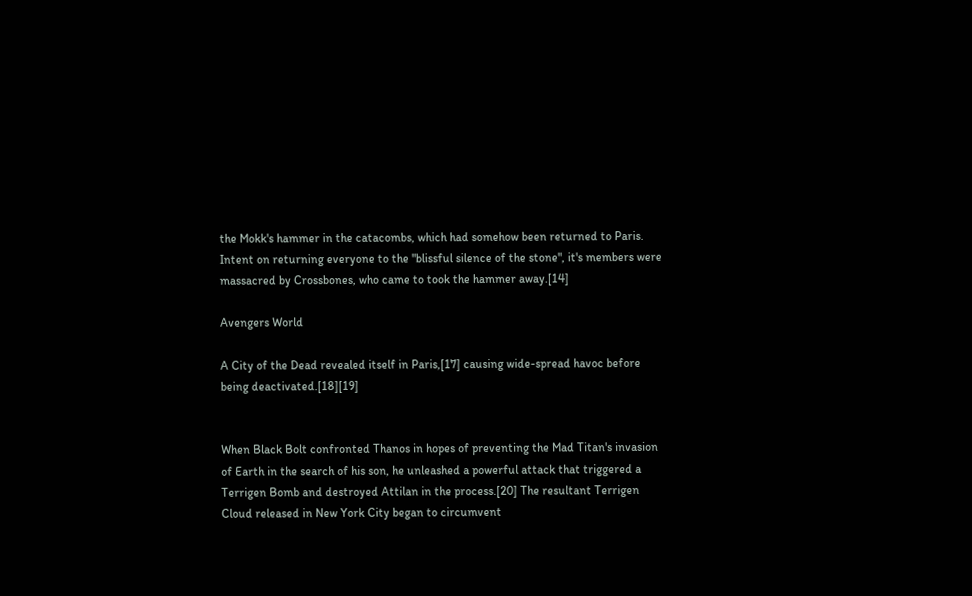the Mokk's hammer in the catacombs, which had somehow been returned to Paris. Intent on returning everyone to the "blissful silence of the stone", it's members were massacred by Crossbones, who came to took the hammer away.[14]

Avengers World

A City of the Dead revealed itself in Paris,[17] causing wide-spread havoc before being deactivated.[18][19]


When Black Bolt confronted Thanos in hopes of preventing the Mad Titan's invasion of Earth in the search of his son, he unleashed a powerful attack that triggered a Terrigen Bomb and destroyed Attilan in the process.[20] The resultant Terrigen Cloud released in New York City began to circumvent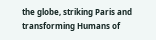the globe, striking Paris and transforming Humans of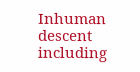Inhuman descent including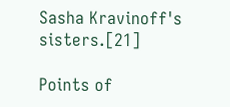Sasha Kravinoff's sisters.[21]

Points of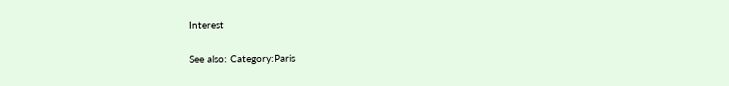Interest

See also: Category:Paris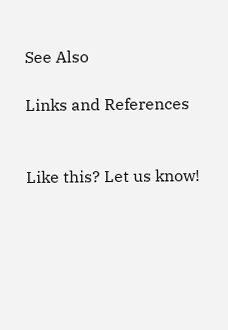See Also

Links and References


Like this? Let us know!